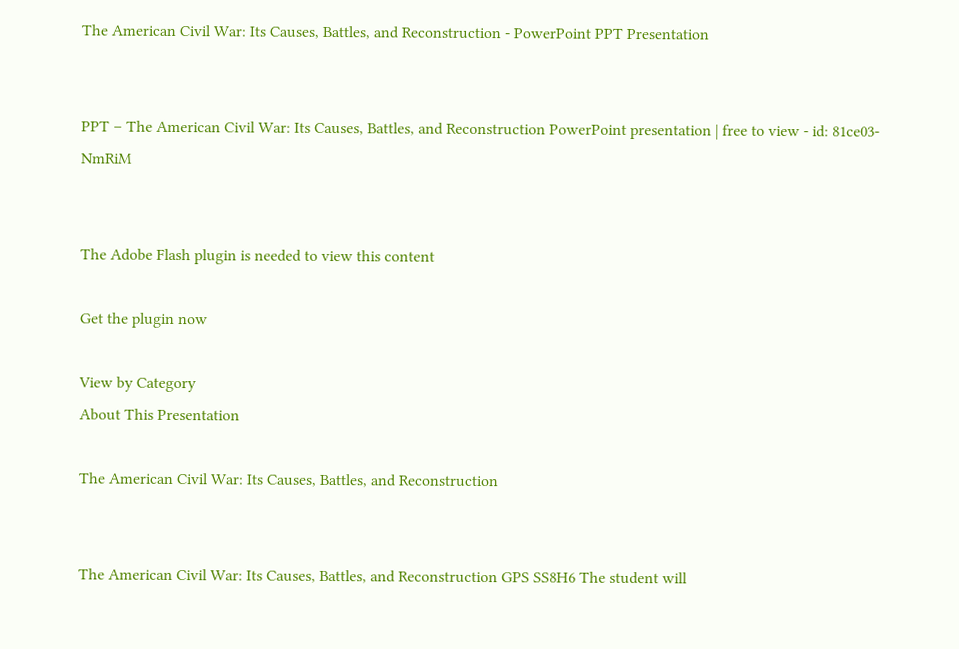The American Civil War: Its Causes, Battles, and Reconstruction - PowerPoint PPT Presentation


PPT – The American Civil War: Its Causes, Battles, and Reconstruction PowerPoint presentation | free to view - id: 81ce03-NmRiM


The Adobe Flash plugin is needed to view this content

Get the plugin now

View by Category
About This Presentation

The American Civil War: Its Causes, Battles, and Reconstruction


The American Civil War: Its Causes, Battles, and Reconstruction GPS SS8H6 The student will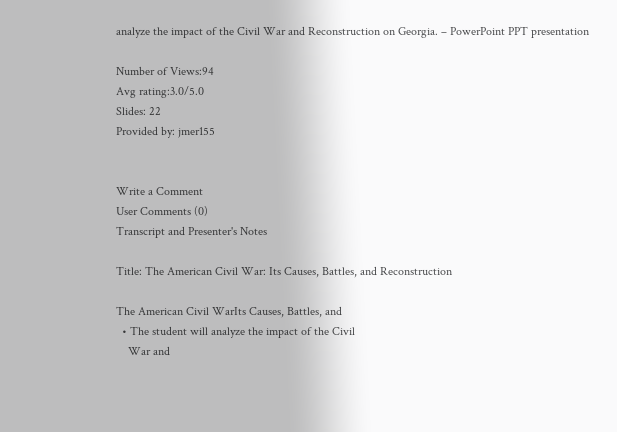analyze the impact of the Civil War and Reconstruction on Georgia. – PowerPoint PPT presentation

Number of Views:94
Avg rating:3.0/5.0
Slides: 22
Provided by: jmer155


Write a Comment
User Comments (0)
Transcript and Presenter's Notes

Title: The American Civil War: Its Causes, Battles, and Reconstruction

The American Civil WarIts Causes, Battles, and
  • The student will analyze the impact of the Civil
    War and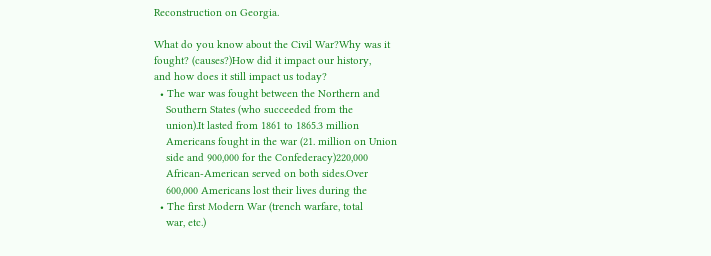Reconstruction on Georgia.

What do you know about the Civil War?Why was it
fought? (causes?)How did it impact our history,
and how does it still impact us today?
  • The war was fought between the Northern and
    Southern States (who succeeded from the
    union).It lasted from 1861 to 1865.3 million
    Americans fought in the war (21. million on Union
    side and 900,000 for the Confederacy)220,000
    African-American served on both sides.Over
    600,000 Americans lost their lives during the
  • The first Modern War (trench warfare, total
    war, etc.)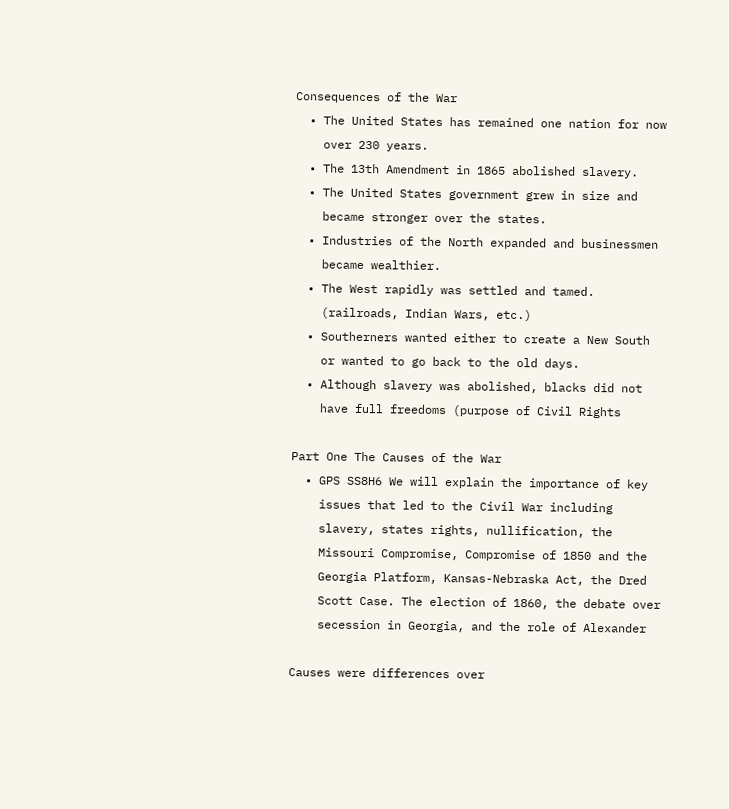Consequences of the War
  • The United States has remained one nation for now
    over 230 years.
  • The 13th Amendment in 1865 abolished slavery.
  • The United States government grew in size and
    became stronger over the states.
  • Industries of the North expanded and businessmen
    became wealthier.
  • The West rapidly was settled and tamed.
    (railroads, Indian Wars, etc.)
  • Southerners wanted either to create a New South
    or wanted to go back to the old days.
  • Although slavery was abolished, blacks did not
    have full freedoms (purpose of Civil Rights

Part One The Causes of the War
  • GPS SS8H6 We will explain the importance of key
    issues that led to the Civil War including
    slavery, states rights, nullification, the
    Missouri Compromise, Compromise of 1850 and the
    Georgia Platform, Kansas-Nebraska Act, the Dred
    Scott Case. The election of 1860, the debate over
    secession in Georgia, and the role of Alexander

Causes were differences over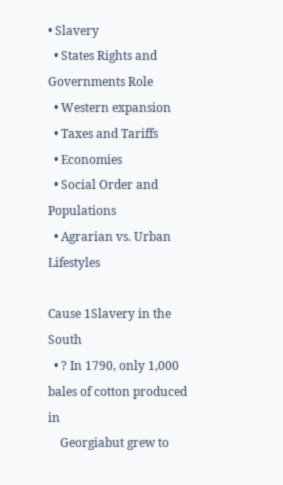• Slavery
  • States Rights and Governments Role
  • Western expansion
  • Taxes and Tariffs
  • Economies
  • Social Order and Populations
  • Agrarian vs. Urban Lifestyles

Cause 1Slavery in the South
  • ? In 1790, only 1,000 bales of cotton produced in
    Georgiabut grew to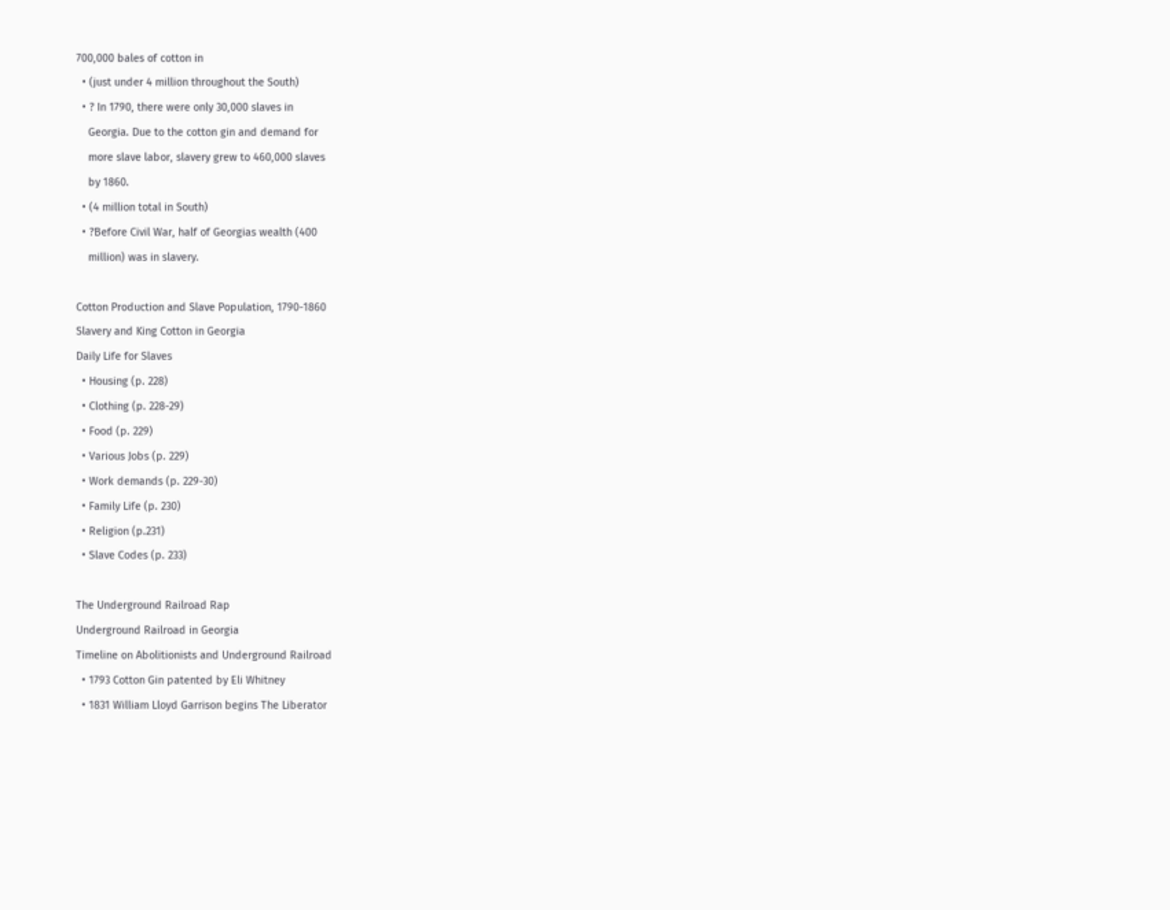700,000 bales of cotton in
  • (just under 4 million throughout the South)
  • ? In 1790, there were only 30,000 slaves in
    Georgia. Due to the cotton gin and demand for
    more slave labor, slavery grew to 460,000 slaves
    by 1860.
  • (4 million total in South)
  • ?Before Civil War, half of Georgias wealth (400
    million) was in slavery.

Cotton Production and Slave Population, 1790-1860
Slavery and King Cotton in Georgia
Daily Life for Slaves
  • Housing (p. 228)
  • Clothing (p. 228-29)
  • Food (p. 229)
  • Various Jobs (p. 229)
  • Work demands (p. 229-30)
  • Family Life (p. 230)
  • Religion (p.231)
  • Slave Codes (p. 233)

The Underground Railroad Rap
Underground Railroad in Georgia
Timeline on Abolitionists and Underground Railroad
  • 1793 Cotton Gin patented by Eli Whitney
  • 1831 William Lloyd Garrison begins The Liberator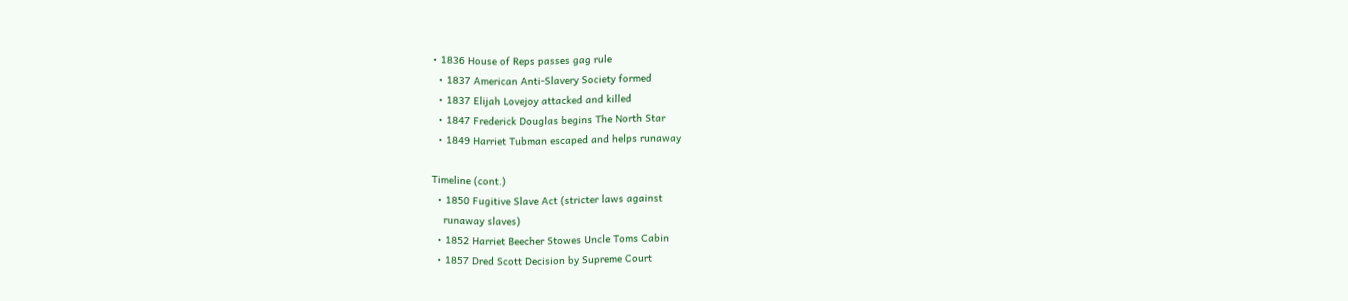• 1836 House of Reps passes gag rule
  • 1837 American Anti-Slavery Society formed
  • 1837 Elijah Lovejoy attacked and killed
  • 1847 Frederick Douglas begins The North Star
  • 1849 Harriet Tubman escaped and helps runaway

Timeline (cont.)
  • 1850 Fugitive Slave Act (stricter laws against
    runaway slaves)
  • 1852 Harriet Beecher Stowes Uncle Toms Cabin
  • 1857 Dred Scott Decision by Supreme Court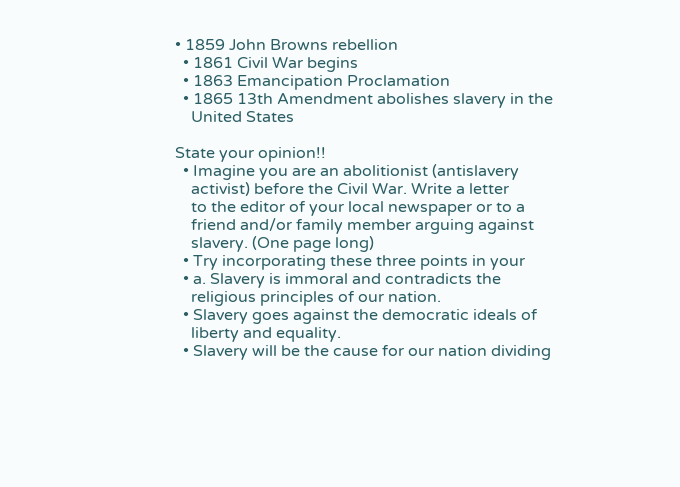• 1859 John Browns rebellion
  • 1861 Civil War begins
  • 1863 Emancipation Proclamation
  • 1865 13th Amendment abolishes slavery in the
    United States

State your opinion!!
  • Imagine you are an abolitionist (antislavery
    activist) before the Civil War. Write a letter
    to the editor of your local newspaper or to a
    friend and/or family member arguing against
    slavery. (One page long)
  • Try incorporating these three points in your
  • a. Slavery is immoral and contradicts the
    religious principles of our nation.
  • Slavery goes against the democratic ideals of
    liberty and equality.
  • Slavery will be the cause for our nation dividing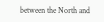between the North and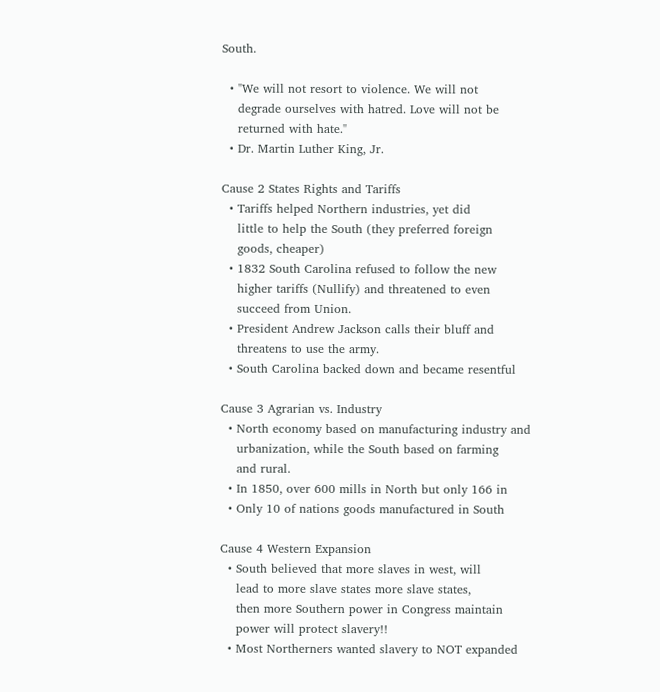South.

  • "We will not resort to violence. We will not
    degrade ourselves with hatred. Love will not be
    returned with hate."
  • Dr. Martin Luther King, Jr.

Cause 2 States Rights and Tariffs
  • Tariffs helped Northern industries, yet did
    little to help the South (they preferred foreign
    goods, cheaper)
  • 1832 South Carolina refused to follow the new
    higher tariffs (Nullify) and threatened to even
    succeed from Union.
  • President Andrew Jackson calls their bluff and
    threatens to use the army.
  • South Carolina backed down and became resentful

Cause 3 Agrarian vs. Industry
  • North economy based on manufacturing industry and
    urbanization, while the South based on farming
    and rural.
  • In 1850, over 600 mills in North but only 166 in
  • Only 10 of nations goods manufactured in South

Cause 4 Western Expansion
  • South believed that more slaves in west, will
    lead to more slave states more slave states,
    then more Southern power in Congress maintain
    power will protect slavery!!
  • Most Northerners wanted slavery to NOT expanded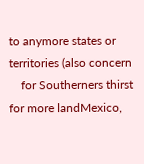to anymore states or territories (also concern
    for Southerners thirst for more landMexico,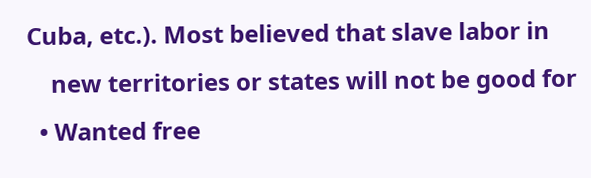Cuba, etc.). Most believed that slave labor in
    new territories or states will not be good for
  • Wanted free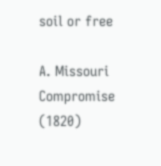soil or free

A. Missouri Compromise (1820)